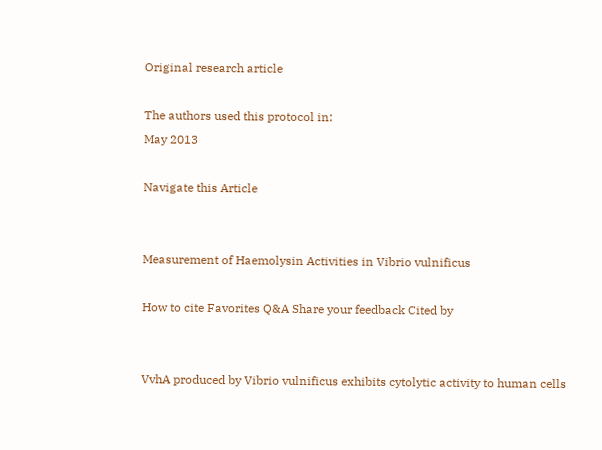Original research article

The authors used this protocol in:
May 2013

Navigate this Article


Measurement of Haemolysin Activities in Vibrio vulnificus

How to cite Favorites Q&A Share your feedback Cited by


VvhA produced by Vibrio vulnificus exhibits cytolytic activity to human cells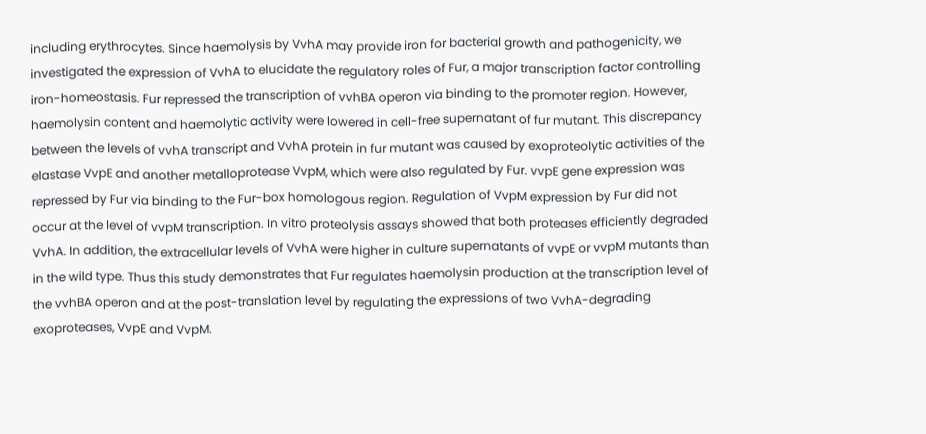including erythrocytes. Since haemolysis by VvhA may provide iron for bacterial growth and pathogenicity, we investigated the expression of VvhA to elucidate the regulatory roles of Fur, a major transcription factor controlling iron-homeostasis. Fur repressed the transcription of vvhBA operon via binding to the promoter region. However, haemolysin content and haemolytic activity were lowered in cell-free supernatant of fur mutant. This discrepancy between the levels of vvhA transcript and VvhA protein in fur mutant was caused by exoproteolytic activities of the elastase VvpE and another metalloprotease VvpM, which were also regulated by Fur. vvpE gene expression was repressed by Fur via binding to the Fur-box homologous region. Regulation of VvpM expression by Fur did not occur at the level of vvpM transcription. In vitro proteolysis assays showed that both proteases efficiently degraded VvhA. In addition, the extracellular levels of VvhA were higher in culture supernatants of vvpE or vvpM mutants than in the wild type. Thus this study demonstrates that Fur regulates haemolysin production at the transcription level of the vvhBA operon and at the post-translation level by regulating the expressions of two VvhA-degrading exoproteases, VvpE and VvpM.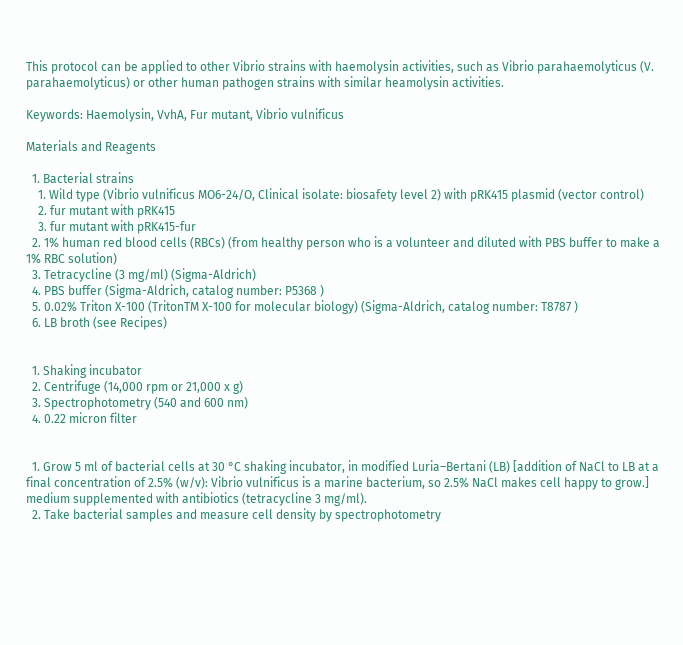This protocol can be applied to other Vibrio strains with haemolysin activities, such as Vibrio parahaemolyticus (V. parahaemolyticus) or other human pathogen strains with similar heamolysin activities.

Keywords: Haemolysin, VvhA, Fur mutant, Vibrio vulnificus

Materials and Reagents

  1. Bacterial strains
    1. Wild type (Vibrio vulnificus MO6-24/O, Clinical isolate: biosafety level 2) with pRK415 plasmid (vector control)
    2. fur mutant with pRK415
    3. fur mutant with pRK415-fur
  2. 1% human red blood cells (RBCs) (from healthy person who is a volunteer and diluted with PBS buffer to make a 1% RBC solution)
  3. Tetracycline (3 mg/ml) (Sigma-Aldrich)
  4. PBS buffer (Sigma-Aldrich, catalog number: P5368 )
  5. 0.02% Triton X-100 (TritonTM X-100 for molecular biology) (Sigma-Aldrich, catalog number: T8787 )
  6. LB broth (see Recipes)


  1. Shaking incubator
  2. Centrifuge (14,000 rpm or 21,000 x g)
  3. Spectrophotometry (540 and 600 nm)
  4. 0.22 micron filter


  1. Grow 5 ml of bacterial cells at 30 °C shaking incubator, in modified Luria–Bertani (LB) [addition of NaCl to LB at a final concentration of 2.5% (w/v): Vibrio vulnificus is a marine bacterium, so 2.5% NaCl makes cell happy to grow.] medium supplemented with antibiotics (tetracycline 3 mg/ml).
  2. Take bacterial samples and measure cell density by spectrophotometry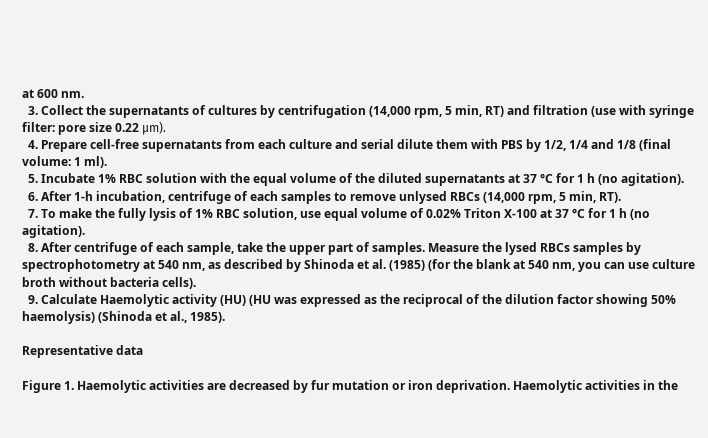at 600 nm.
  3. Collect the supernatants of cultures by centrifugation (14,000 rpm, 5 min, RT) and filtration (use with syringe filter: pore size 0.22 μm).
  4. Prepare cell-free supernatants from each culture and serial dilute them with PBS by 1/2, 1/4 and 1/8 (final volume: 1 ml).
  5. Incubate 1% RBC solution with the equal volume of the diluted supernatants at 37 °C for 1 h (no agitation).
  6. After 1-h incubation, centrifuge of each samples to remove unlysed RBCs (14,000 rpm, 5 min, RT).
  7. To make the fully lysis of 1% RBC solution, use equal volume of 0.02% Triton X-100 at 37 °C for 1 h (no agitation).
  8. After centrifuge of each sample, take the upper part of samples. Measure the lysed RBCs samples by spectrophotometry at 540 nm, as described by Shinoda et al. (1985) (for the blank at 540 nm, you can use culture broth without bacteria cells).
  9. Calculate Haemolytic activity (HU) (HU was expressed as the reciprocal of the dilution factor showing 50% haemolysis) (Shinoda et al., 1985).

Representative data

Figure 1. Haemolytic activities are decreased by fur mutation or iron deprivation. Haemolytic activities in the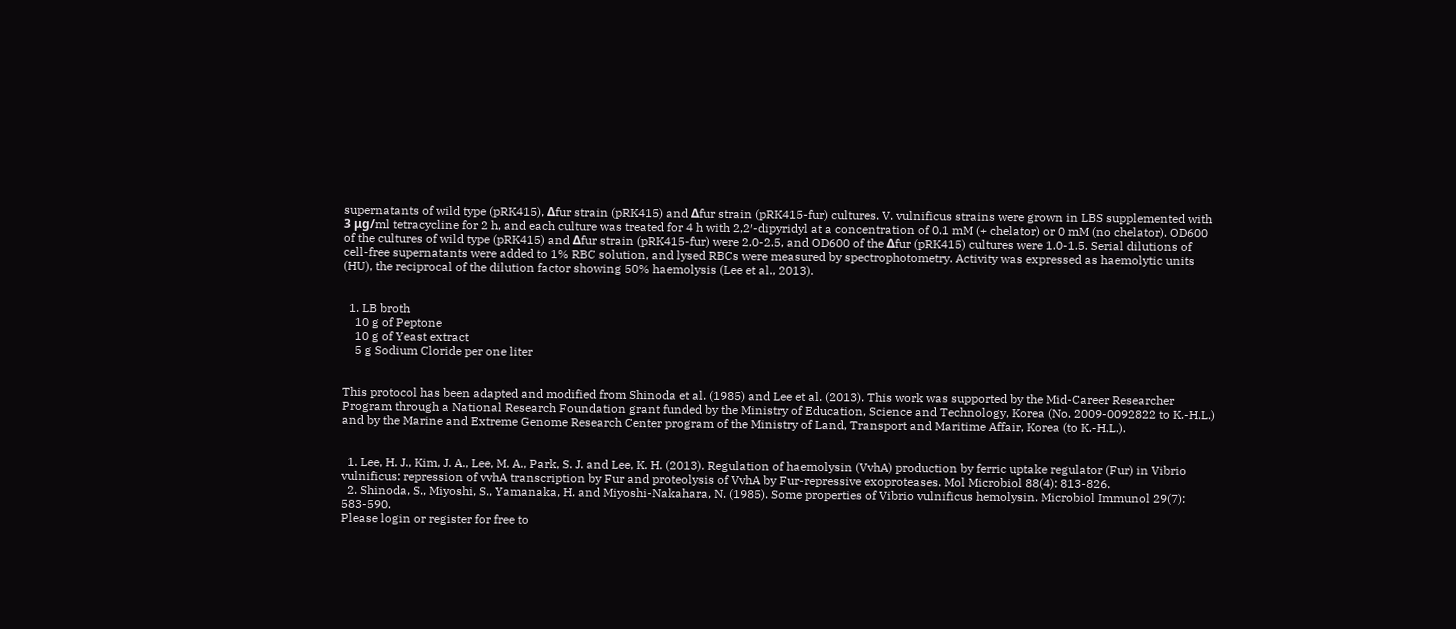supernatants of wild type (pRK415), Δfur strain (pRK415) and Δfur strain (pRK415-fur) cultures. V. vulnificus strains were grown in LBS supplemented with 3 μg/ml tetracycline for 2 h, and each culture was treated for 4 h with 2,2′-dipyridyl at a concentration of 0.1 mM (+ chelator) or 0 mM (no chelator). OD600 of the cultures of wild type (pRK415) and Δfur strain (pRK415-fur) were 2.0-2.5, and OD600 of the Δfur (pRK415) cultures were 1.0-1.5. Serial dilutions of cell-free supernatants were added to 1% RBC solution, and lysed RBCs were measured by spectrophotometry. Activity was expressed as haemolytic units (HU), the reciprocal of the dilution factor showing 50% haemolysis (Lee et al., 2013).


  1. LB broth
    10 g of Peptone
    10 g of Yeast extract
    5 g Sodium Cloride per one liter


This protocol has been adapted and modified from Shinoda et al. (1985) and Lee et al. (2013). This work was supported by the Mid-Career Researcher Program through a National Research Foundation grant funded by the Ministry of Education, Science and Technology, Korea (No. 2009-0092822 to K.-H.L.) and by the Marine and Extreme Genome Research Center program of the Ministry of Land, Transport and Maritime Affair, Korea (to K.-H.L.).


  1. Lee, H. J., Kim, J. A., Lee, M. A., Park, S. J. and Lee, K. H. (2013). Regulation of haemolysin (VvhA) production by ferric uptake regulator (Fur) in Vibrio vulnificus: repression of vvhA transcription by Fur and proteolysis of VvhA by Fur-repressive exoproteases. Mol Microbiol 88(4): 813-826.
  2. Shinoda, S., Miyoshi, S., Yamanaka, H. and Miyoshi-Nakahara, N. (1985). Some properties of Vibrio vulnificus hemolysin. Microbiol Immunol 29(7): 583-590.
Please login or register for free to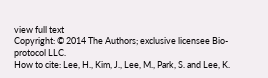view full text
Copyright: © 2014 The Authors; exclusive licensee Bio-protocol LLC.
How to cite: Lee, H., Kim, J., Lee, M., Park, S. and Lee, K.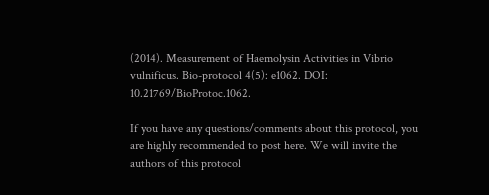(2014). Measurement of Haemolysin Activities in Vibrio vulnificus. Bio-protocol 4(5): e1062. DOI: 10.21769/BioProtoc.1062.

If you have any questions/comments about this protocol, you are highly recommended to post here. We will invite the authors of this protocol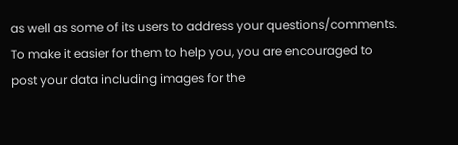as well as some of its users to address your questions/comments. To make it easier for them to help you, you are encouraged to post your data including images for the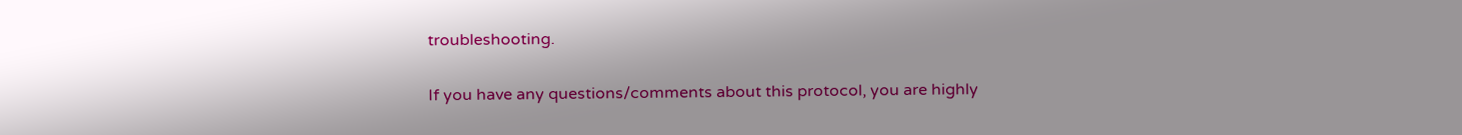troubleshooting.

If you have any questions/comments about this protocol, you are highly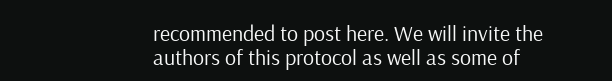recommended to post here. We will invite the authors of this protocol as well as some of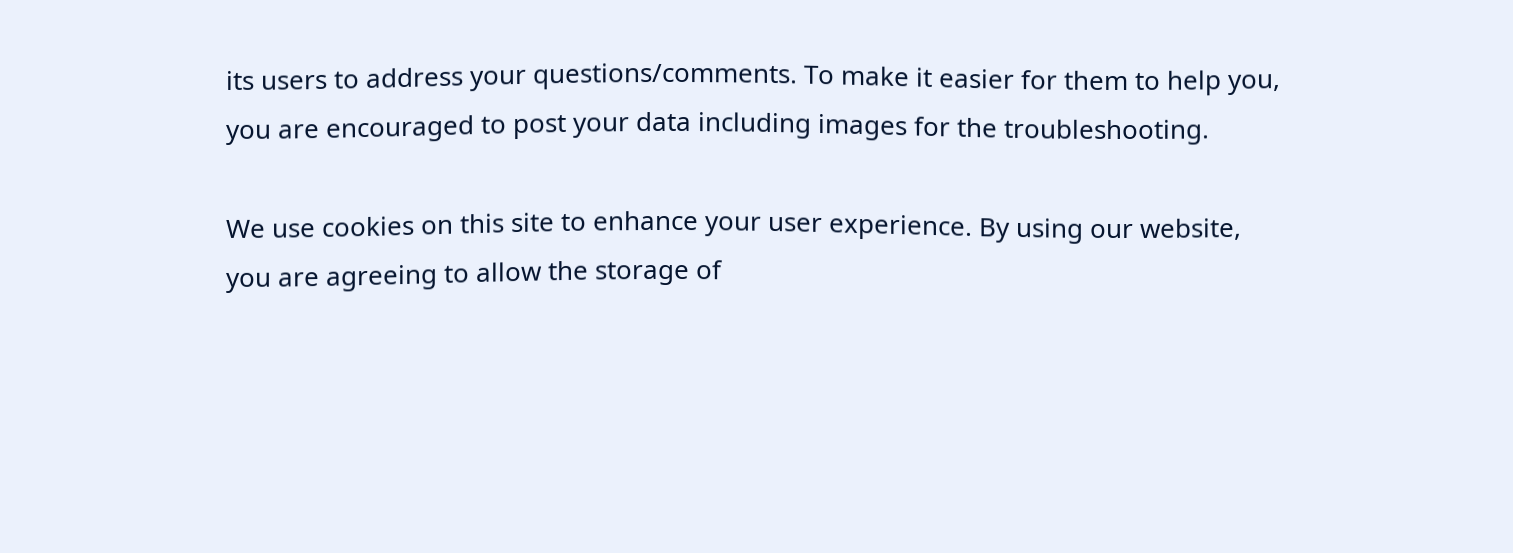its users to address your questions/comments. To make it easier for them to help you, you are encouraged to post your data including images for the troubleshooting.

We use cookies on this site to enhance your user experience. By using our website, you are agreeing to allow the storage of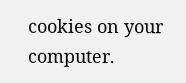cookies on your computer.